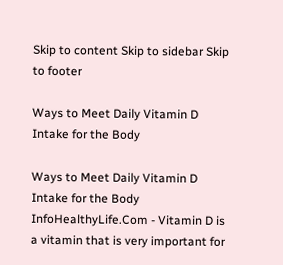Skip to content Skip to sidebar Skip to footer

Ways to Meet Daily Vitamin D Intake for the Body

Ways to Meet Daily Vitamin D Intake for the Body
InfoHealthyLife.Com - Vitamin D is a vitamin that is very important for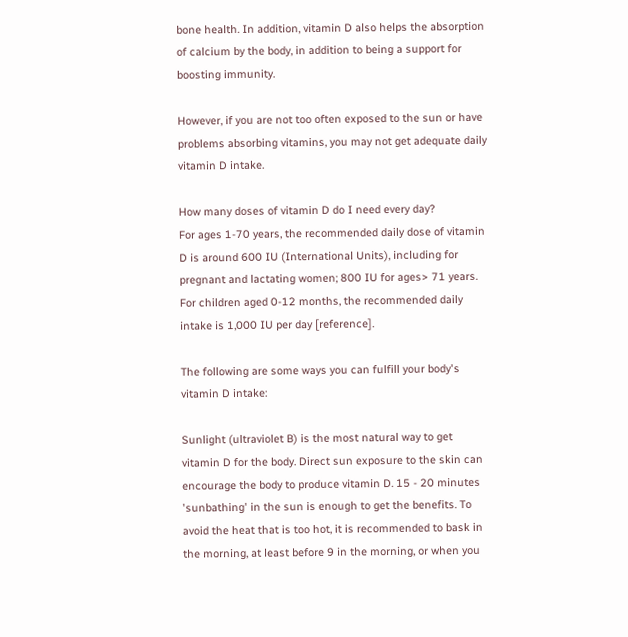bone health. In addition, vitamin D also helps the absorption of calcium by the body, in addition to being a support for boosting immunity.

However, if you are not too often exposed to the sun or have problems absorbing vitamins, you may not get adequate daily vitamin D intake.

How many doses of vitamin D do I need every day?
For ages 1-70 years, the recommended daily dose of vitamin D is around 600 IU (International Units), including for pregnant and lactating women; 800 IU for ages> 71 years. For children aged 0-12 months, the recommended daily intake is 1,000 IU per day [reference].

The following are some ways you can fulfill your body's vitamin D intake:

Sunlight (ultraviolet B) is the most natural way to get vitamin D for the body. Direct sun exposure to the skin can encourage the body to produce vitamin D. 15 - 20 minutes 'sunbathing' in the sun is enough to get the benefits. To avoid the heat that is too hot, it is recommended to bask in the morning, at least before 9 in the morning, or when you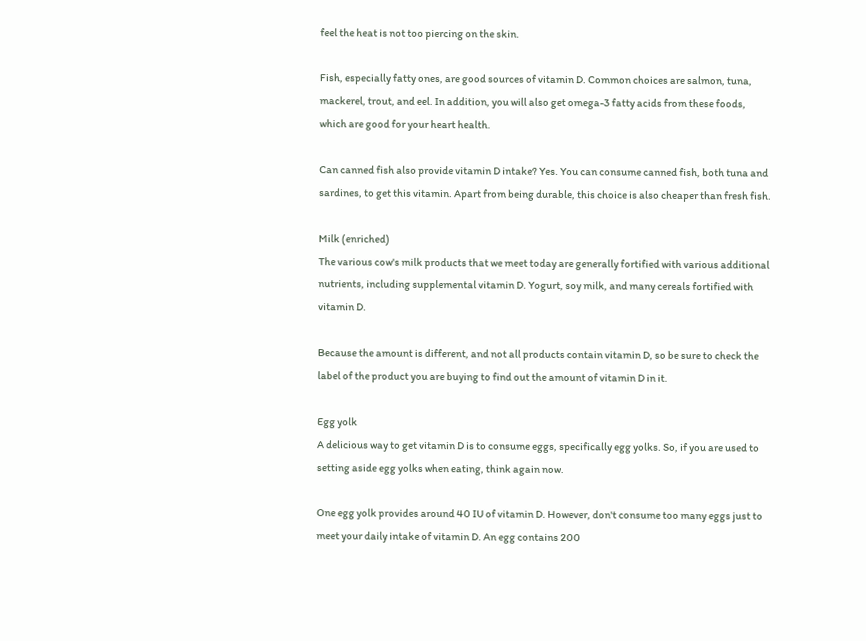feel the heat is not too piercing on the skin.

Fish, especially fatty ones, are good sources of vitamin D. Common choices are salmon, tuna, mackerel, trout, and eel. In addition, you will also get omega-3 fatty acids from these foods, which are good for your heart health.

Can canned fish also provide vitamin D intake? Yes. You can consume canned fish, both tuna and sardines, to get this vitamin. Apart from being durable, this choice is also cheaper than fresh fish.

Milk (enriched)
The various cow's milk products that we meet today are generally fortified with various additional nutrients, including supplemental vitamin D. Yogurt, soy milk, and many cereals fortified with vitamin D.

Because the amount is different, and not all products contain vitamin D, so be sure to check the label of the product you are buying to find out the amount of vitamin D in it.

Egg yolk
A delicious way to get vitamin D is to consume eggs, specifically egg yolks. So, if you are used to setting aside egg yolks when eating, think again now.

One egg yolk provides around 40 IU of vitamin D. However, don't consume too many eggs just to meet your daily intake of vitamin D. An egg contains 200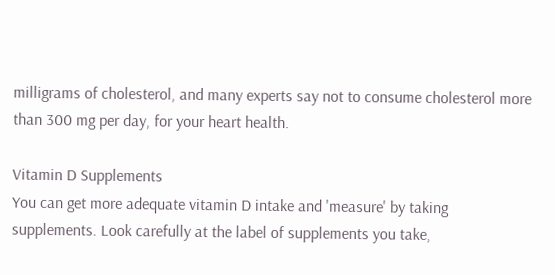milligrams of cholesterol, and many experts say not to consume cholesterol more than 300 mg per day, for your heart health.

Vitamin D Supplements
You can get more adequate vitamin D intake and 'measure' by taking supplements. Look carefully at the label of supplements you take,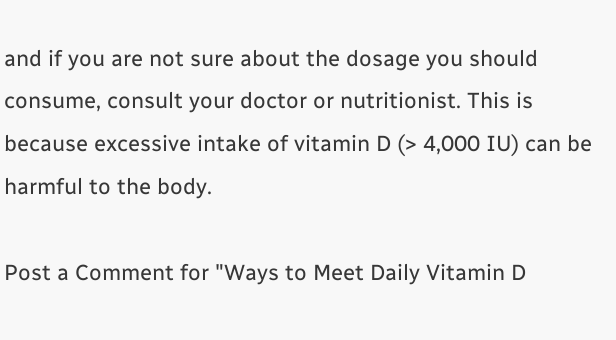and if you are not sure about the dosage you should consume, consult your doctor or nutritionist. This is because excessive intake of vitamin D (> 4,000 IU) can be harmful to the body.

Post a Comment for "Ways to Meet Daily Vitamin D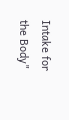Intake for the Body"